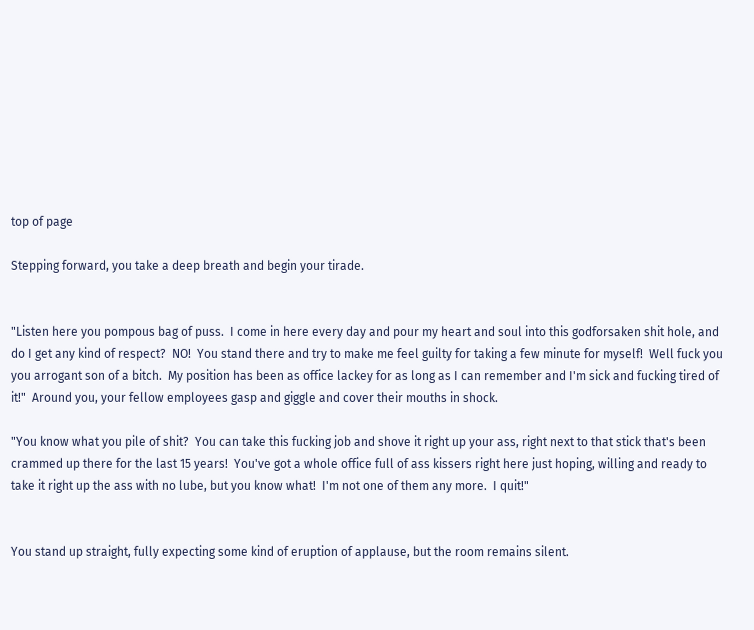top of page

Stepping forward, you take a deep breath and begin your tirade.


"Listen here you pompous bag of puss.  I come in here every day and pour my heart and soul into this godforsaken shit hole, and do I get any kind of respect?  NO!  You stand there and try to make me feel guilty for taking a few minute for myself!  Well fuck you you arrogant son of a bitch.  My position has been as office lackey for as long as I can remember and I'm sick and fucking tired of it!"  Around you, your fellow employees gasp and giggle and cover their mouths in shock.

"You know what you pile of shit?  You can take this fucking job and shove it right up your ass, right next to that stick that's been crammed up there for the last 15 years!  You've got a whole office full of ass kissers right here just hoping, willing and ready to take it right up the ass with no lube, but you know what!  I'm not one of them any more.  I quit!"


You stand up straight, fully expecting some kind of eruption of applause, but the room remains silent.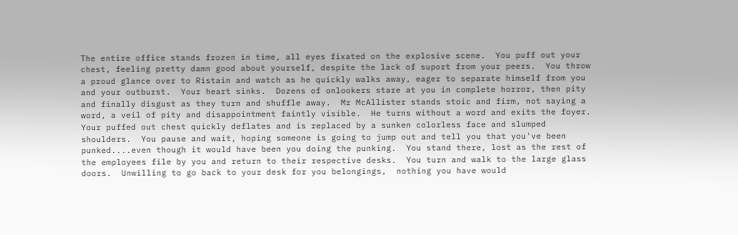The entire office stands frozen in time, all eyes fixated on the explosive scene.  You puff out your chest, feeling pretty damn good about yourself, despite the lack of suport from your peers.  You throw a proud glance over to Ristain and watch as he quickly walks away, eager to separate himself from you and your outburst.  Your heart sinks.  Dozens of onlookers stare at you in complete horror, then pity and finally disgust as they turn and shuffle away.  Mr McAllister stands stoic and firm, not saying a word, a veil of pity and disappointment faintly visible.  He turns without a word and exits the foyer.  Your puffed out chest quickly deflates and is replaced by a sunken colorless face and slumped shoulders.  You pause and wait, hoping someone is going to jump out and tell you that you've been punked....even though it would have been you doing the punking.  You stand there, lost as the rest of the employees file by you and return to their respective desks.  You turn and walk to the large glass doors.  Unwilling to go back to your desk for you belongings,  nothing you have would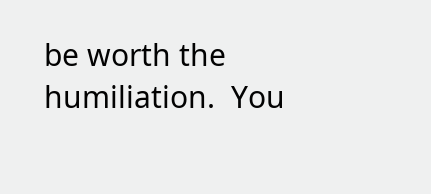be worth the humiliation.  You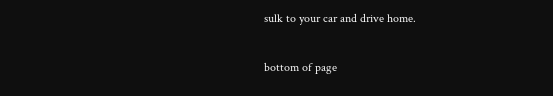sulk to your car and drive home.

bottom of page